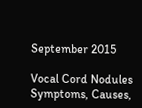September 2015

Vocal Cord Nodules Symptoms, Causes,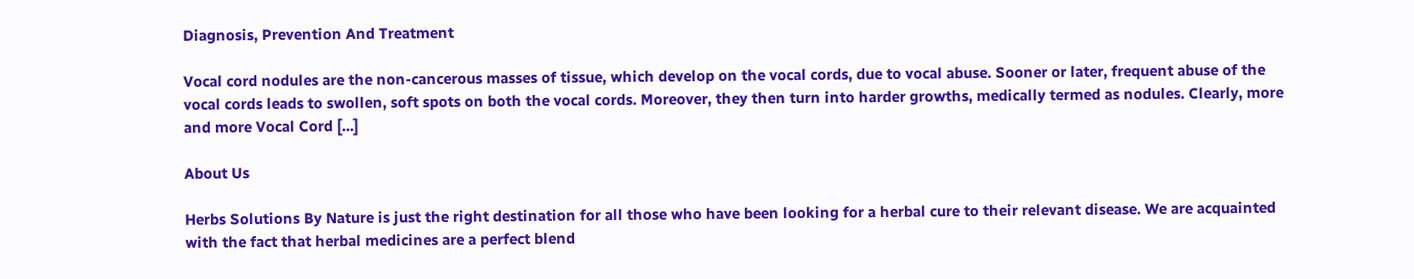Diagnosis, Prevention And Treatment

Vocal cord nodules are the non-cancerous masses of tissue, which develop on the vocal cords, due to vocal abuse. Sooner or later, frequent abuse of the vocal cords leads to swollen, soft spots on both the vocal cords. Moreover, they then turn into harder growths, medically termed as nodules. Clearly, more and more Vocal Cord [...]

About Us

Herbs Solutions By Nature is just the right destination for all those who have been looking for a herbal cure to their relevant disease. We are acquainted with the fact that herbal medicines are a perfect blend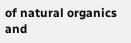of natural organics and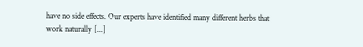have no side effects. Our experts have identified many different herbs that work naturally [...]